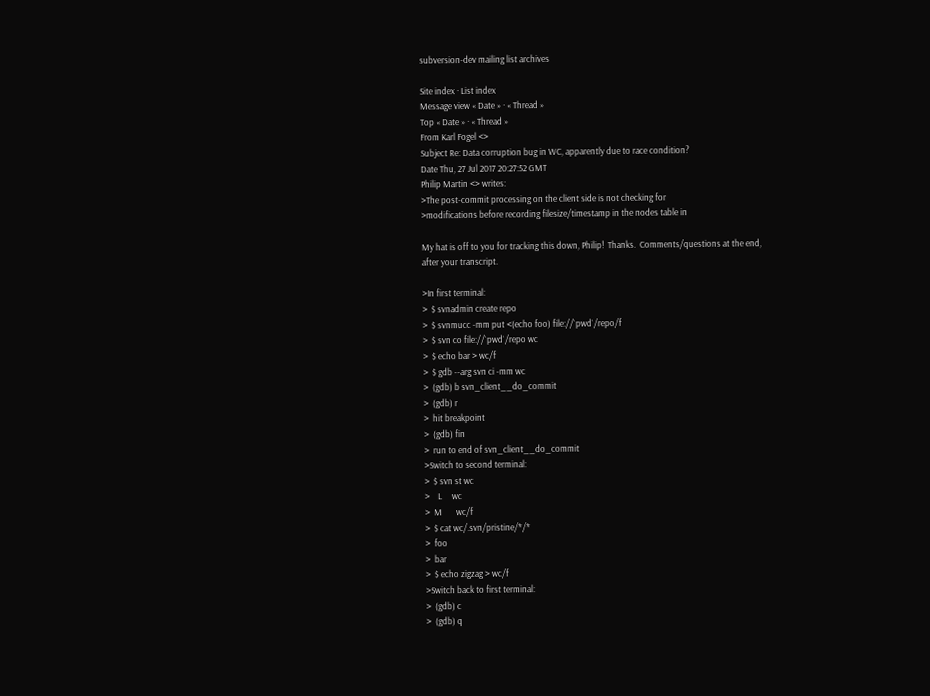subversion-dev mailing list archives

Site index · List index
Message view « Date » · « Thread »
Top « Date » · « Thread »
From Karl Fogel <>
Subject Re: Data corruption bug in WC, apparently due to race condition?
Date Thu, 27 Jul 2017 20:27:52 GMT
Philip Martin <> writes:
>The post-commit processing on the client side is not checking for
>modifications before recording filesize/timestamp in the nodes table in

My hat is off to you for tracking this down, Philip!  Thanks.  Comments/questions at the end,
after your transcript.

>In first terminal:
>  $ svnadmin create repo
>  $ svnmucc -mm put <(echo foo) file://`pwd`/repo/f
>  $ svn co file://`pwd`/repo wc
>  $ echo bar > wc/f
>  $ gdb --arg svn ci -mm wc
>  (gdb) b svn_client__do_commit
>  (gdb) r
>  hit breakpoint
>  (gdb) fin
>  run to end of svn_client__do_commit
>Switch to second terminal:
>  $ svn st wc
>    L     wc
>  M       wc/f
>  $ cat wc/.svn/pristine/*/*
>  foo
>  bar
>  $ echo zigzag > wc/f
>Switch back to first terminal:
>  (gdb) c
>  (gdb) q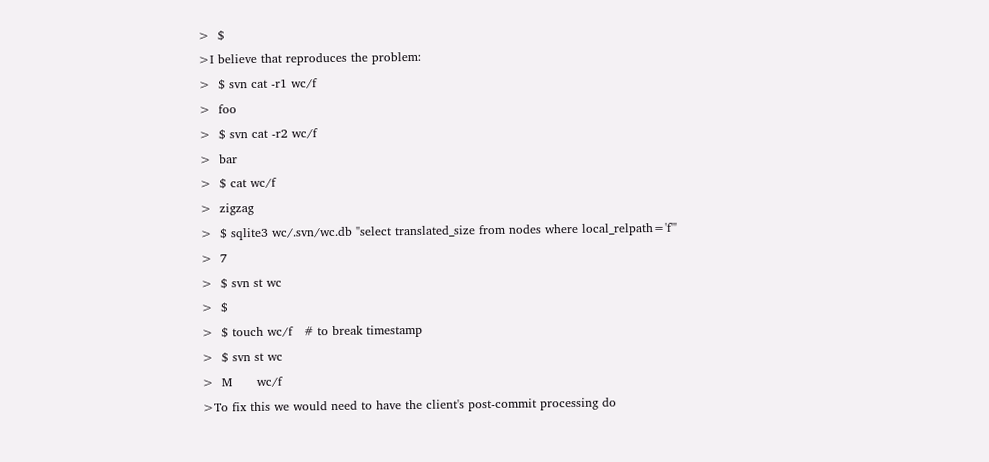>  $
>I believe that reproduces the problem:
>  $ svn cat -r1 wc/f
>  foo
>  $ svn cat -r2 wc/f
>  bar
>  $ cat wc/f
>  zigzag
>  $ sqlite3 wc/.svn/wc.db "select translated_size from nodes where local_relpath='f'"
>  7
>  $ svn st wc
>  $
>  $ touch wc/f   # to break timestamp
>  $ svn st wc
>  M      wc/f
>To fix this we would need to have the client's post-commit processing do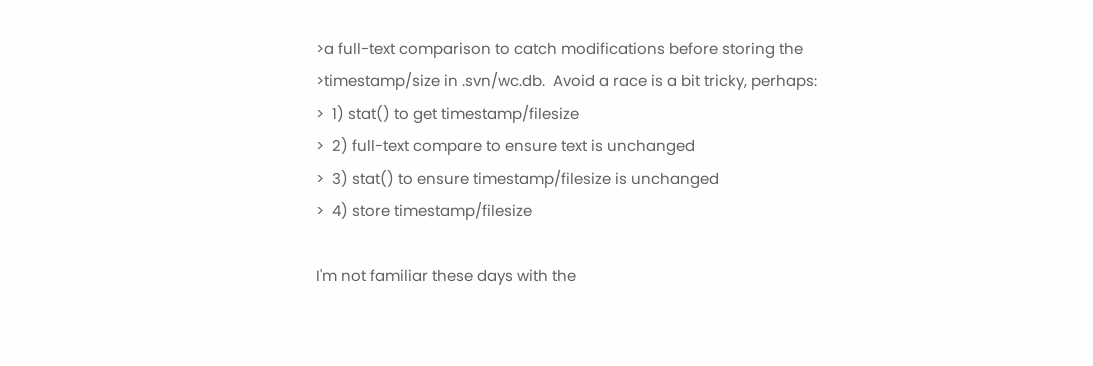>a full-text comparison to catch modifications before storing the
>timestamp/size in .svn/wc.db.  Avoid a race is a bit tricky, perhaps:
>  1) stat() to get timestamp/filesize
>  2) full-text compare to ensure text is unchanged
>  3) stat() to ensure timestamp/filesize is unchanged
>  4) store timestamp/filesize

I'm not familiar these days with the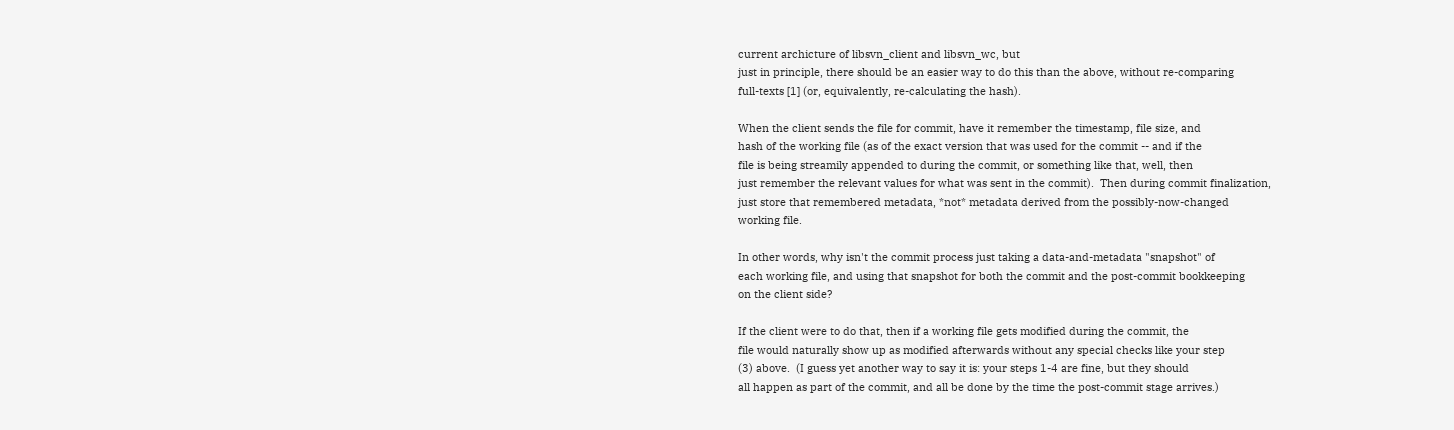current archicture of libsvn_client and libsvn_wc, but
just in principle, there should be an easier way to do this than the above, without re-comparing
full-texts [1] (or, equivalently, re-calculating the hash).

When the client sends the file for commit, have it remember the timestamp, file size, and
hash of the working file (as of the exact version that was used for the commit -- and if the
file is being streamily appended to during the commit, or something like that, well, then
just remember the relevant values for what was sent in the commit).  Then during commit finalization,
just store that remembered metadata, *not* metadata derived from the possibly-now-changed
working file.

In other words, why isn't the commit process just taking a data-and-metadata "snapshot" of
each working file, and using that snapshot for both the commit and the post-commit bookkeeping
on the client side?

If the client were to do that, then if a working file gets modified during the commit, the
file would naturally show up as modified afterwards without any special checks like your step
(3) above.  (I guess yet another way to say it is: your steps 1-4 are fine, but they should
all happen as part of the commit, and all be done by the time the post-commit stage arrives.)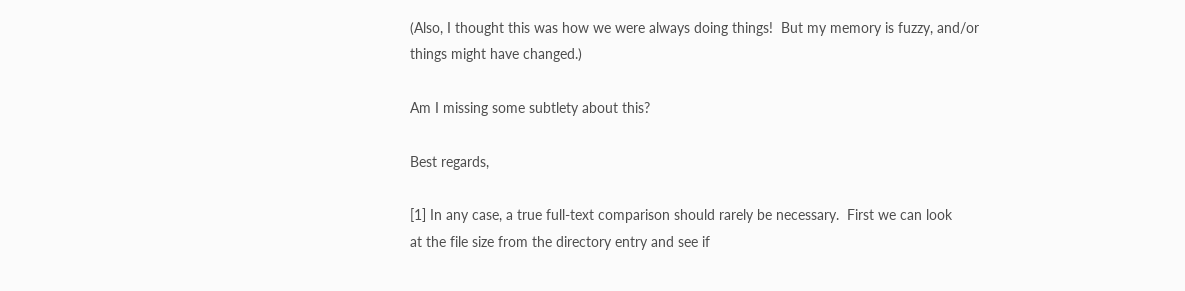(Also, I thought this was how we were always doing things!  But my memory is fuzzy, and/or
things might have changed.)

Am I missing some subtlety about this?

Best regards,

[1] In any case, a true full-text comparison should rarely be necessary.  First we can look
at the file size from the directory entry and see if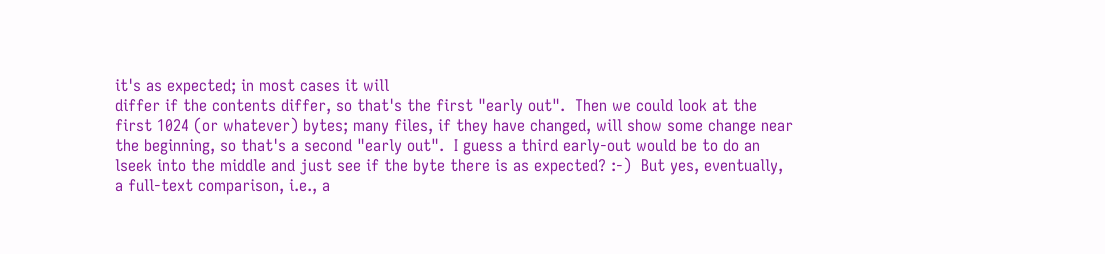it's as expected; in most cases it will
differ if the contents differ, so that's the first "early out".  Then we could look at the
first 1024 (or whatever) bytes; many files, if they have changed, will show some change near
the beginning, so that's a second "early out".  I guess a third early-out would be to do an
lseek into the middle and just see if the byte there is as expected? :-)  But yes, eventually,
a full-text comparison, i.e., a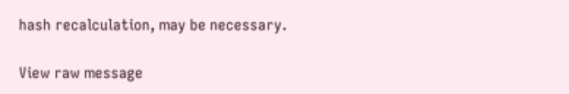hash recalculation, may be necessary.

View raw message